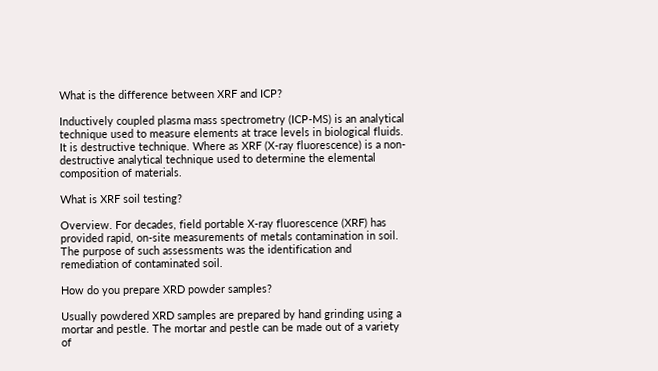What is the difference between XRF and ICP?

Inductively coupled plasma mass spectrometry (ICP-MS) is an analytical technique used to measure elements at trace levels in biological fluids. It is destructive technique. Where as XRF (X-ray fluorescence) is a non-destructive analytical technique used to determine the elemental composition of materials.

What is XRF soil testing?

Overview. For decades, field portable X-ray fluorescence (XRF) has provided rapid, on-site measurements of metals contamination in soil. The purpose of such assessments was the identification and remediation of contaminated soil.

How do you prepare XRD powder samples?

Usually powdered XRD samples are prepared by hand grinding using a mortar and pestle. The mortar and pestle can be made out of a variety of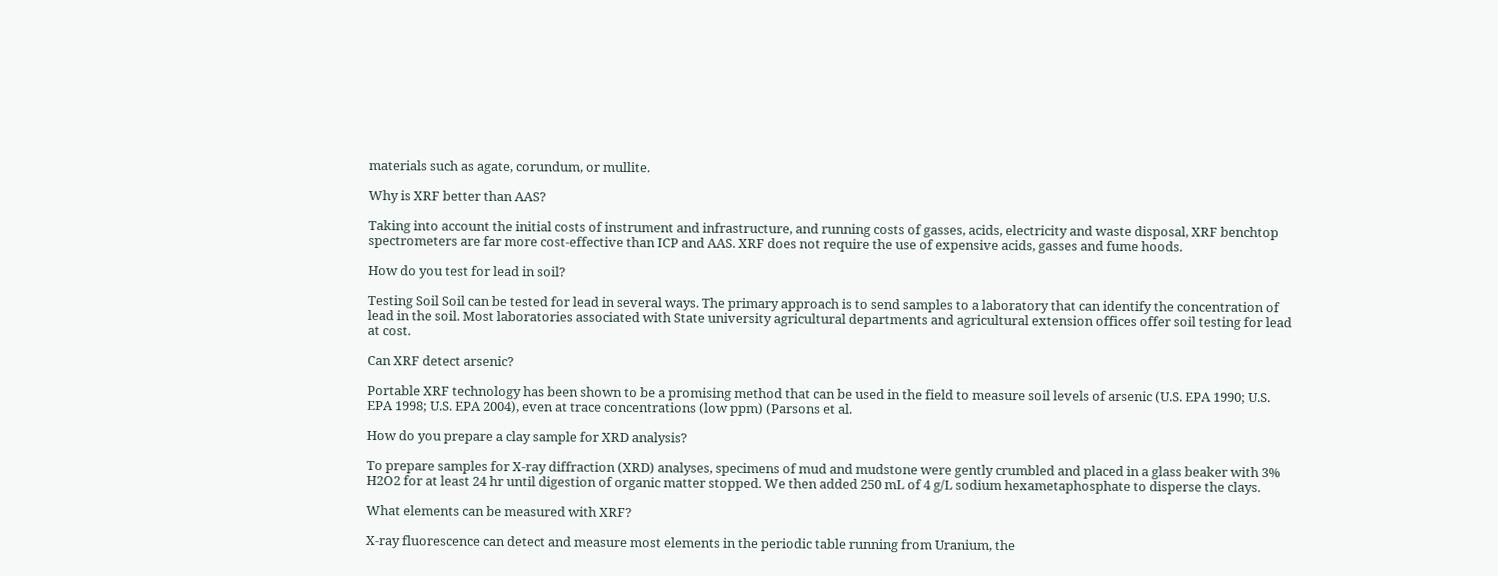materials such as agate, corundum, or mullite.

Why is XRF better than AAS?

Taking into account the initial costs of instrument and infrastructure, and running costs of gasses, acids, electricity and waste disposal, XRF benchtop spectrometers are far more cost-effective than ICP and AAS. XRF does not require the use of expensive acids, gasses and fume hoods.

How do you test for lead in soil?

Testing Soil Soil can be tested for lead in several ways. The primary approach is to send samples to a laboratory that can identify the concentration of lead in the soil. Most laboratories associated with State university agricultural departments and agricultural extension offices offer soil testing for lead at cost.

Can XRF detect arsenic?

Portable XRF technology has been shown to be a promising method that can be used in the field to measure soil levels of arsenic (U.S. EPA 1990; U.S. EPA 1998; U.S. EPA 2004), even at trace concentrations (low ppm) (Parsons et al.

How do you prepare a clay sample for XRD analysis?

To prepare samples for X-ray diffraction (XRD) analyses, specimens of mud and mudstone were gently crumbled and placed in a glass beaker with 3% H2O2 for at least 24 hr until digestion of organic matter stopped. We then added 250 mL of 4 g/L sodium hexametaphosphate to disperse the clays.

What elements can be measured with XRF?

X-ray fluorescence can detect and measure most elements in the periodic table running from Uranium, the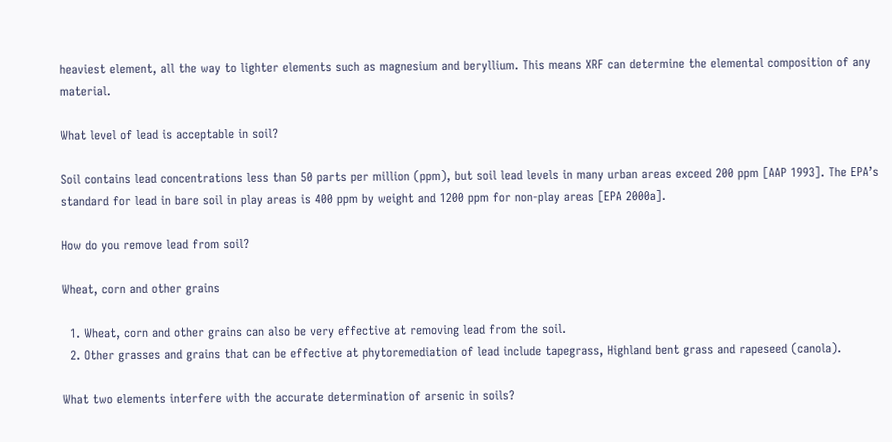heaviest element, all the way to lighter elements such as magnesium and beryllium. This means XRF can determine the elemental composition of any material.

What level of lead is acceptable in soil?

Soil contains lead concentrations less than 50 parts per million (ppm), but soil lead levels in many urban areas exceed 200 ppm [AAP 1993]. The EPA’s standard for lead in bare soil in play areas is 400 ppm by weight and 1200 ppm for non-play areas [EPA 2000a].

How do you remove lead from soil?

Wheat, corn and other grains

  1. Wheat, corn and other grains can also be very effective at removing lead from the soil.
  2. Other grasses and grains that can be effective at phytoremediation of lead include tapegrass, Highland bent grass and rapeseed (canola).

What two elements interfere with the accurate determination of arsenic in soils?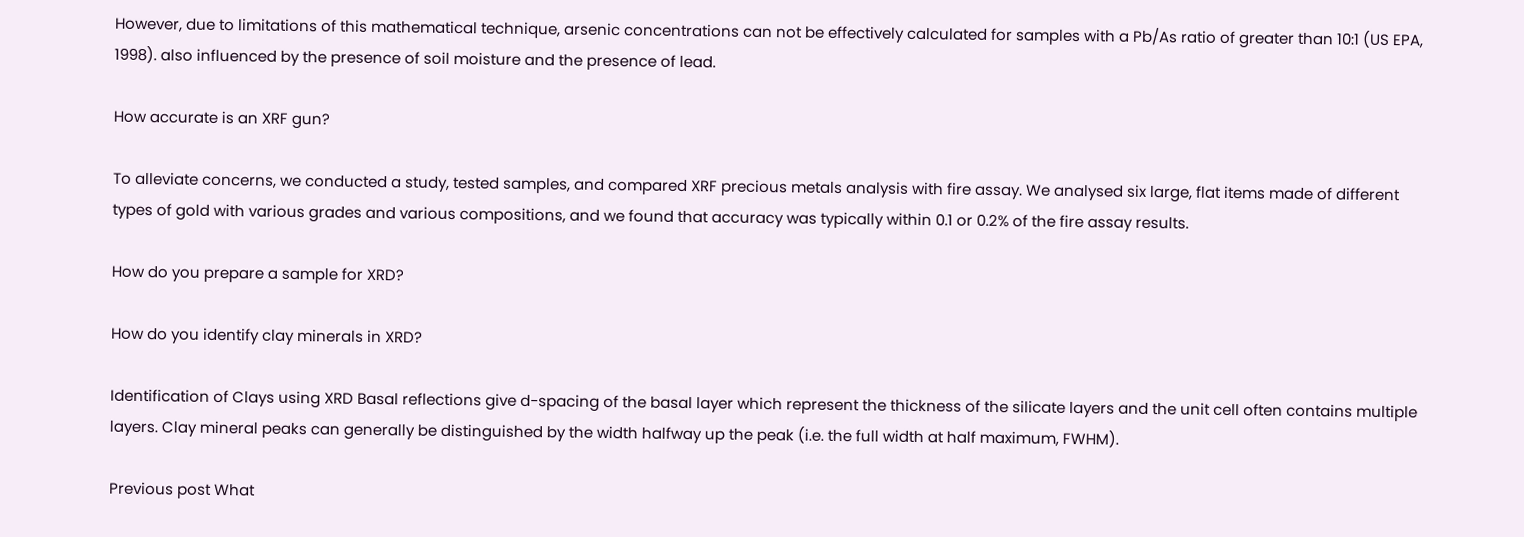However, due to limitations of this mathematical technique, arsenic concentrations can not be effectively calculated for samples with a Pb/As ratio of greater than 10:1 (US EPA, 1998). also influenced by the presence of soil moisture and the presence of lead.

How accurate is an XRF gun?

To alleviate concerns, we conducted a study, tested samples, and compared XRF precious metals analysis with fire assay. We analysed six large, flat items made of different types of gold with various grades and various compositions, and we found that accuracy was typically within 0.1 or 0.2% of the fire assay results.

How do you prepare a sample for XRD?

How do you identify clay minerals in XRD?

Identification of Clays using XRD Basal reflections give d-spacing of the basal layer which represent the thickness of the silicate layers and the unit cell often contains multiple layers. Clay mineral peaks can generally be distinguished by the width halfway up the peak (i.e. the full width at half maximum, FWHM).

Previous post What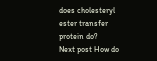does cholesteryl ester transfer protein do?
Next post How do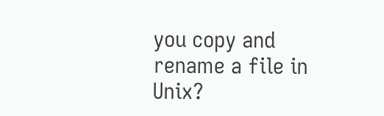you copy and rename a file in Unix?